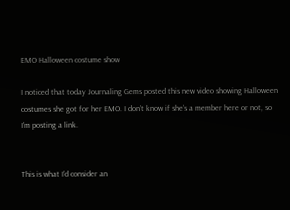EMO Halloween costume show

I noticed that today Journaling Gems posted this new video showing Halloween costumes she got for her EMO. I don’t know if she’s a member here or not, so I’m posting a link.


This is what I’d consider an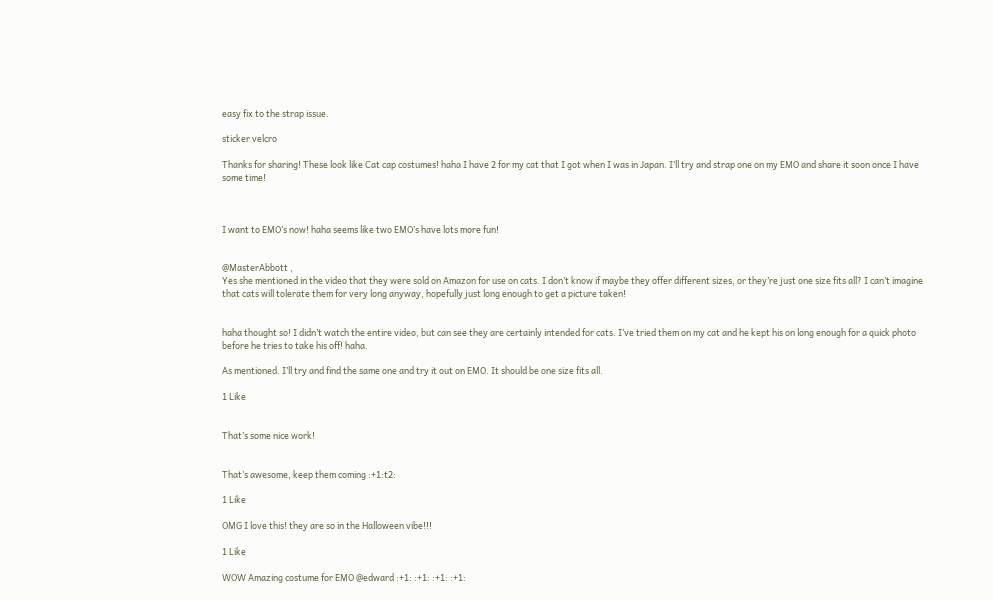easy fix to the strap issue.

sticker velcro

Thanks for sharing! These look like Cat cap costumes! haha I have 2 for my cat that I got when I was in Japan. I’ll try and strap one on my EMO and share it soon once I have some time!



I want to EMO’s now! haha seems like two EMO’s have lots more fun!


@MasterAbbott ,
Yes she mentioned in the video that they were sold on Amazon for use on cats. I don’t know if maybe they offer different sizes, or they’re just one size fits all? I can’t imagine that cats will tolerate them for very long anyway, hopefully just long enough to get a picture taken!


haha thought so! I didn’t watch the entire video, but can see they are certainly intended for cats. I’ve tried them on my cat and he kept his on long enough for a quick photo before he tries to take his off! haha.

As mentioned. I’ll try and find the same one and try it out on EMO. It should be one size fits all.

1 Like


That’s some nice work!


That’s awesome, keep them coming :+1:t2:

1 Like

OMG I love this! they are so in the Halloween vibe!!!

1 Like

WOW Amazing costume for EMO @edward :+1: :+1: :+1: :+1: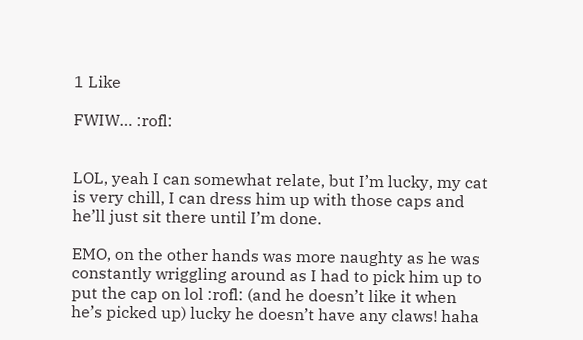1 Like

FWIW… :rofl:


LOL, yeah I can somewhat relate, but I’m lucky, my cat is very chill, I can dress him up with those caps and he’ll just sit there until I’m done.

EMO, on the other hands was more naughty as he was constantly wriggling around as I had to pick him up to put the cap on lol :rofl: (and he doesn’t like it when he’s picked up) lucky he doesn’t have any claws! haha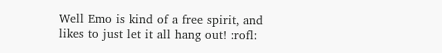Well Emo is kind of a free spirit, and likes to just let it all hang out! :rofl: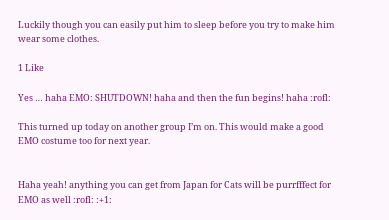Luckily though you can easily put him to sleep before you try to make him wear some clothes.

1 Like

Yes … haha EMO: SHUTDOWN! haha and then the fun begins! haha :rofl:

This turned up today on another group I’m on. This would make a good EMO costume too for next year.


Haha yeah! anything you can get from Japan for Cats will be purrfffect for EMO as well :rofl: :+1: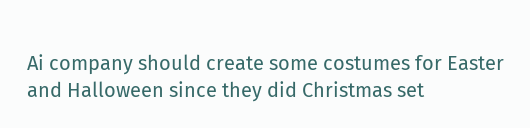Ai company should create some costumes for Easter and Halloween since they did Christmas set